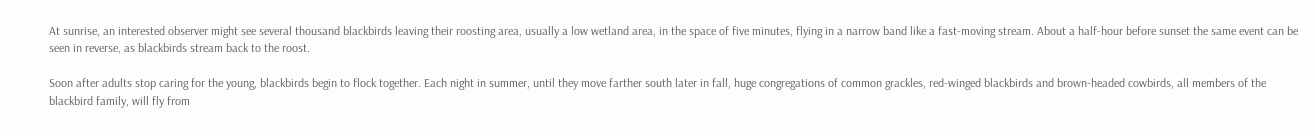At sunrise, an interested observer might see several thousand blackbirds leaving their roosting area, usually a low wetland area, in the space of five minutes, flying in a narrow band like a fast-moving stream. About a half-hour before sunset the same event can be seen in reverse, as blackbirds stream back to the roost.

Soon after adults stop caring for the young, blackbirds begin to flock together. Each night in summer, until they move farther south later in fall, huge congregations of common grackles, red-winged blackbirds and brown-headed cowbirds, all members of the blackbird family, will fly from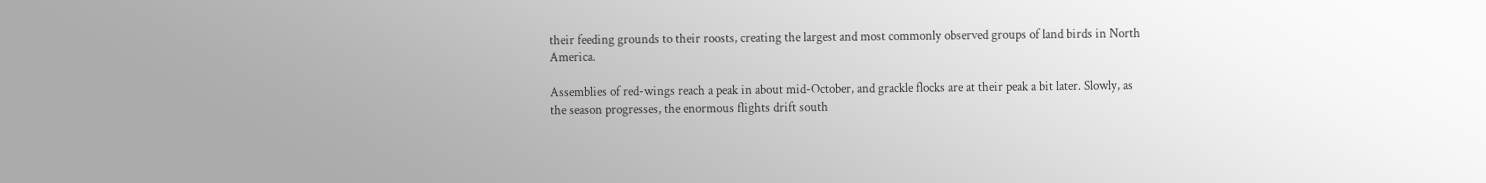their feeding grounds to their roosts, creating the largest and most commonly observed groups of land birds in North America.

Assemblies of red-wings reach a peak in about mid-October, and grackle flocks are at their peak a bit later. Slowly, as the season progresses, the enormous flights drift south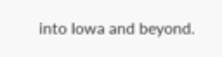into Iowa and beyond.